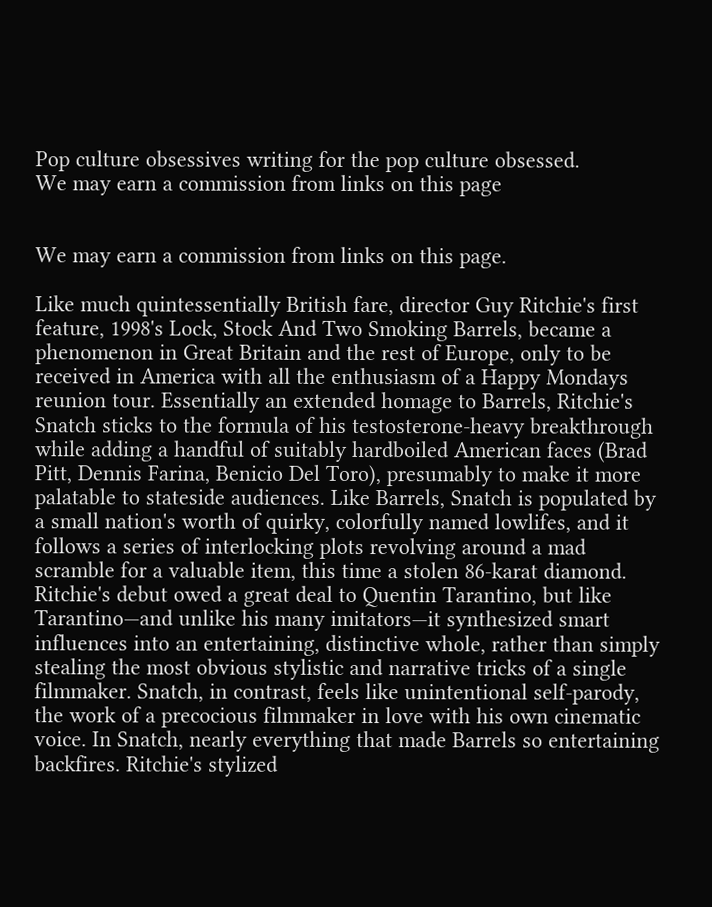Pop culture obsessives writing for the pop culture obsessed.
We may earn a commission from links on this page


We may earn a commission from links on this page.

Like much quintessentially British fare, director Guy Ritchie's first feature, 1998's Lock, Stock And Two Smoking Barrels, became a phenomenon in Great Britain and the rest of Europe, only to be received in America with all the enthusiasm of a Happy Mondays reunion tour. Essentially an extended homage to Barrels, Ritchie's Snatch sticks to the formula of his testosterone-heavy breakthrough while adding a handful of suitably hardboiled American faces (Brad Pitt, Dennis Farina, Benicio Del Toro), presumably to make it more palatable to stateside audiences. Like Barrels, Snatch is populated by a small nation's worth of quirky, colorfully named lowlifes, and it follows a series of interlocking plots revolving around a mad scramble for a valuable item, this time a stolen 86-karat diamond. Ritchie's debut owed a great deal to Quentin Tarantino, but like Tarantino—and unlike his many imitators—it synthesized smart influences into an entertaining, distinctive whole, rather than simply stealing the most obvious stylistic and narrative tricks of a single filmmaker. Snatch, in contrast, feels like unintentional self-parody, the work of a precocious filmmaker in love with his own cinematic voice. In Snatch, nearly everything that made Barrels so entertaining backfires. Ritchie's stylized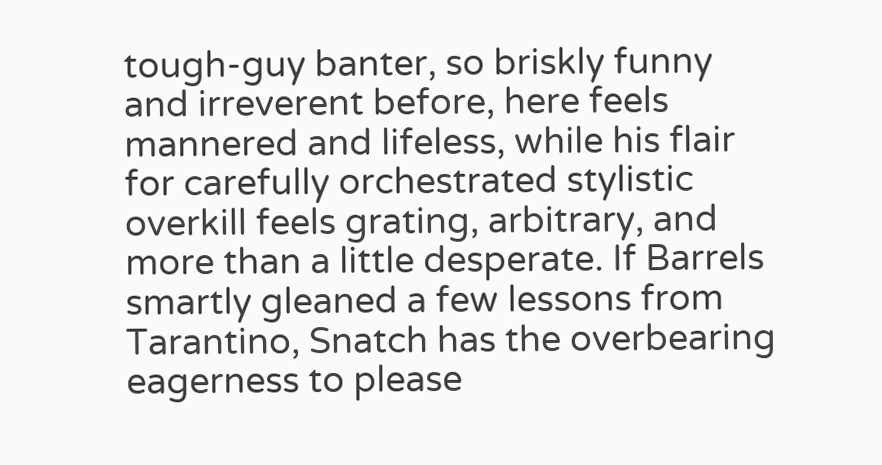tough-guy banter, so briskly funny and irreverent before, here feels mannered and lifeless, while his flair for carefully orchestrated stylistic overkill feels grating, arbitrary, and more than a little desperate. If Barrels smartly gleaned a few lessons from Tarantino, Snatch has the overbearing eagerness to please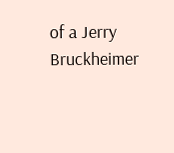of a Jerry Bruckheimer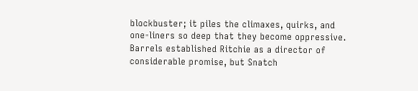blockbuster; it piles the climaxes, quirks, and one-liners so deep that they become oppressive. Barrels established Ritchie as a director of considerable promise, but Snatch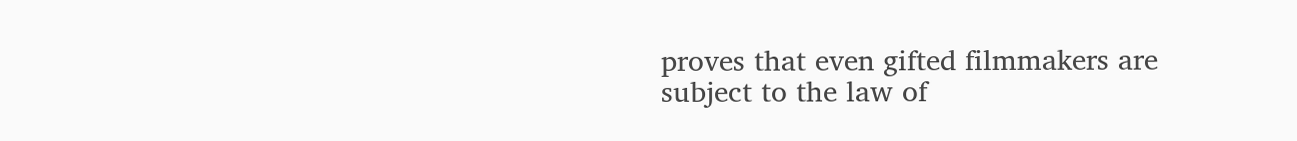proves that even gifted filmmakers are subject to the law of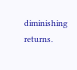diminishing returns.